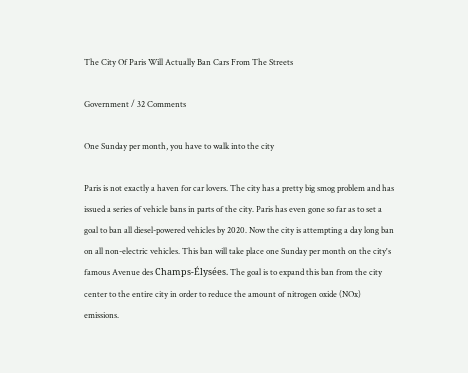The City Of Paris Will Actually Ban Cars From The Streets

Government / 32 Comments

One Sunday per month, you have to walk into the city

Paris is not exactly a haven for car lovers. The city has a pretty big smog problem and has issued a series of vehicle bans in parts of the city. Paris has even gone so far as to set a goal to ban all diesel-powered vehicles by 2020. Now the city is attempting a day long ban on all non-electric vehicles. This ban will take place one Sunday per month on the city's famous Avenue des Champs-Élysées. The goal is to expand this ban from the city center to the entire city in order to reduce the amount of nitrogen oxide (NOx) emissions.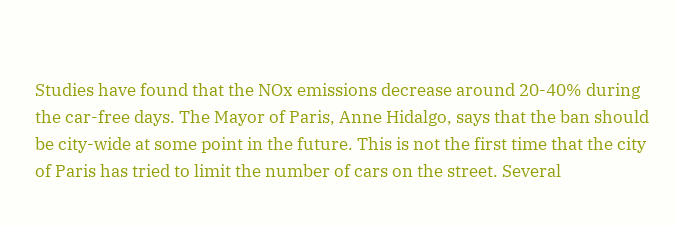Studies have found that the NOx emissions decrease around 20-40% during the car-free days. The Mayor of Paris, Anne Hidalgo, says that the ban should be city-wide at some point in the future. This is not the first time that the city of Paris has tried to limit the number of cars on the street. Several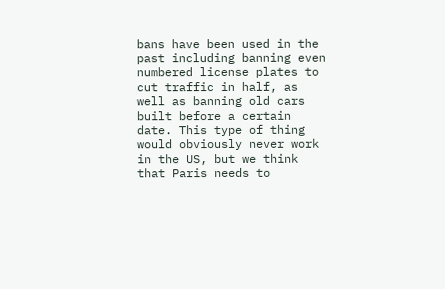bans have been used in the past including banning even numbered license plates to cut traffic in half, as well as banning old cars built before a certain date. This type of thing would obviously never work in the US, but we think that Paris needs to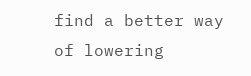find a better way of lowering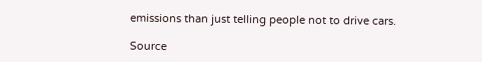emissions than just telling people not to drive cars.

Source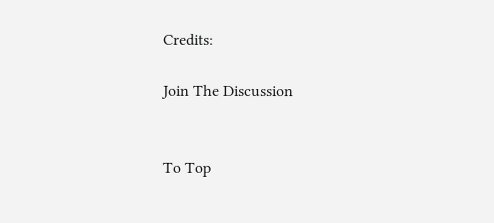Credits:

Join The Discussion


To Top